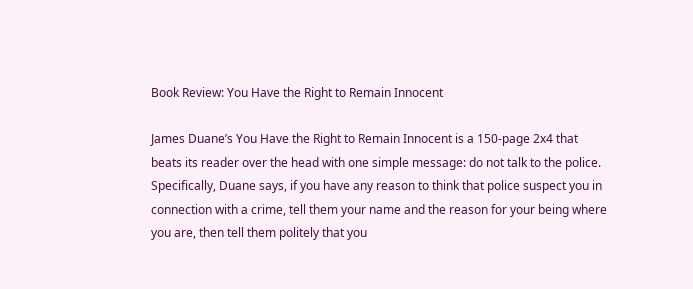Book Review: You Have the Right to Remain Innocent

James Duane’s You Have the Right to Remain Innocent is a 150-page 2x4 that beats its reader over the head with one simple message: do not talk to the police. Specifically, Duane says, if you have any reason to think that police suspect you in connection with a crime, tell them your name and the reason for your being where you are, then tell them politely that you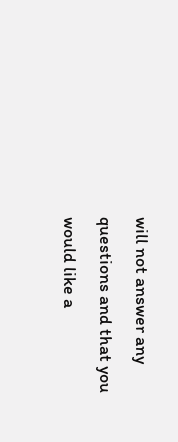will not answer any questions and that you would like a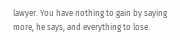lawyer. You have nothing to gain by saying more, he says, and everything to lose.